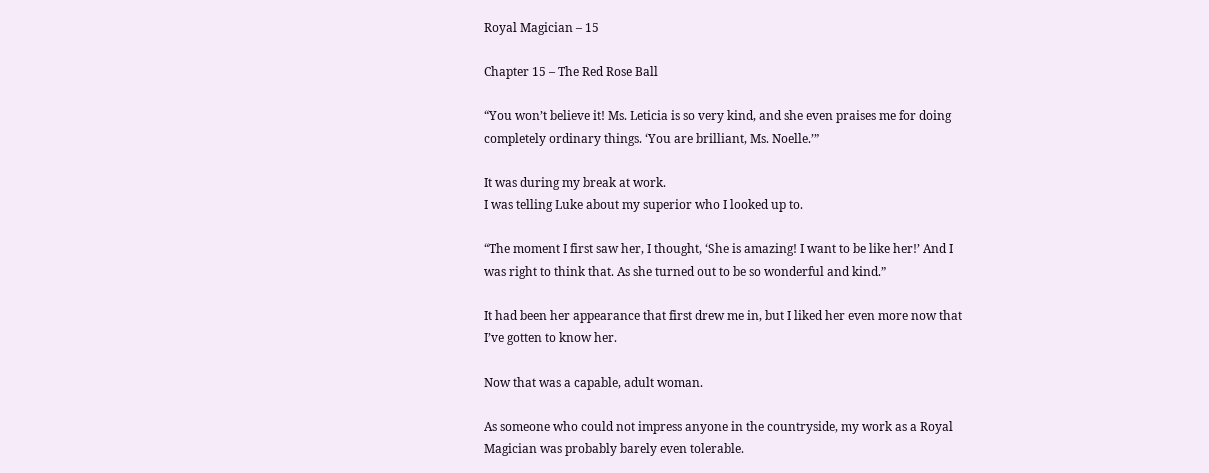Royal Magician – 15

Chapter 15 – The Red Rose Ball

“You won’t believe it! Ms. Leticia is so very kind, and she even praises me for doing completely ordinary things. ‘You are brilliant, Ms. Noelle.’”

It was during my break at work.
I was telling Luke about my superior who I looked up to.

“The moment I first saw her, I thought, ‘She is amazing! I want to be like her!’ And I was right to think that. As she turned out to be so wonderful and kind.”

It had been her appearance that first drew me in, but I liked her even more now that I’ve gotten to know her.

Now that was a capable, adult woman.

As someone who could not impress anyone in the countryside, my work as a Royal Magician was probably barely even tolerable.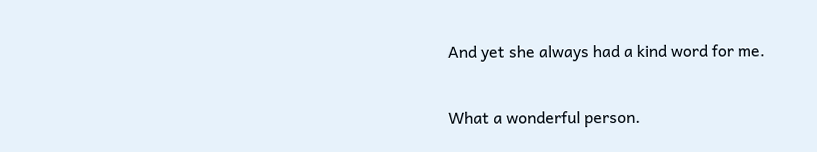And yet she always had a kind word for me.

What a wonderful person.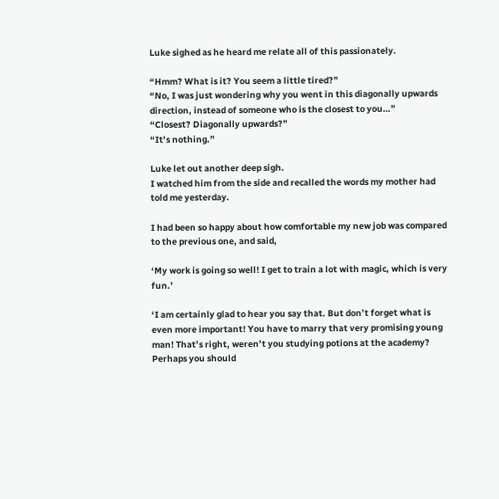Luke sighed as he heard me relate all of this passionately.

“Hmm? What is it? You seem a little tired?”
“No, I was just wondering why you went in this diagonally upwards direction, instead of someone who is the closest to you…”
“Closest? Diagonally upwards?”
“It’s nothing.”

Luke let out another deep sigh.
I watched him from the side and recalled the words my mother had told me yesterday.

I had been so happy about how comfortable my new job was compared to the previous one, and said,

‘My work is going so well! I get to train a lot with magic, which is very fun.’

‘I am certainly glad to hear you say that. But don’t forget what is even more important! You have to marry that very promising young man! That’s right, weren’t you studying potions at the academy? Perhaps you should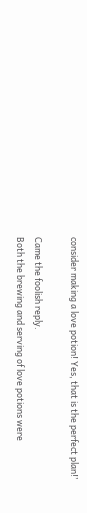consider making a love potion! Yes, that is the perfect plan!’

Came the foolish reply.
Both the brewing and serving of love potions were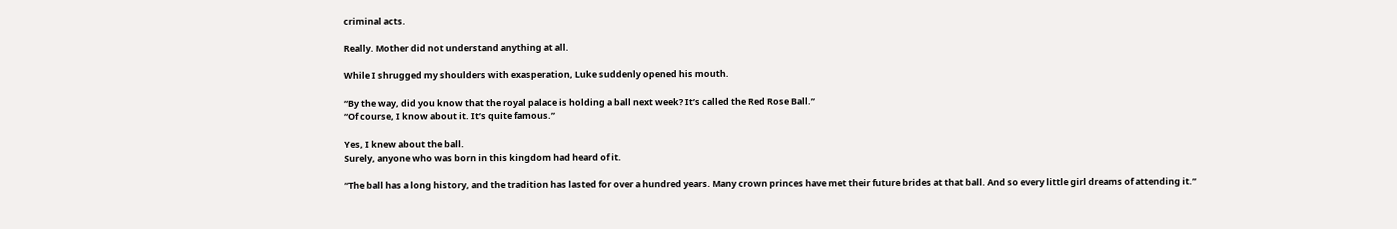criminal acts.

Really. Mother did not understand anything at all.

While I shrugged my shoulders with exasperation, Luke suddenly opened his mouth.

“By the way, did you know that the royal palace is holding a ball next week? It’s called the Red Rose Ball.”
“Of course, I know about it. It’s quite famous.”

Yes, I knew about the ball.
Surely, anyone who was born in this kingdom had heard of it.

“The ball has a long history, and the tradition has lasted for over a hundred years. Many crown princes have met their future brides at that ball. And so every little girl dreams of attending it.”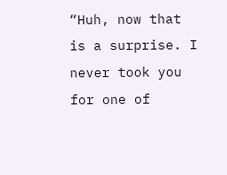“Huh, now that is a surprise. I never took you for one of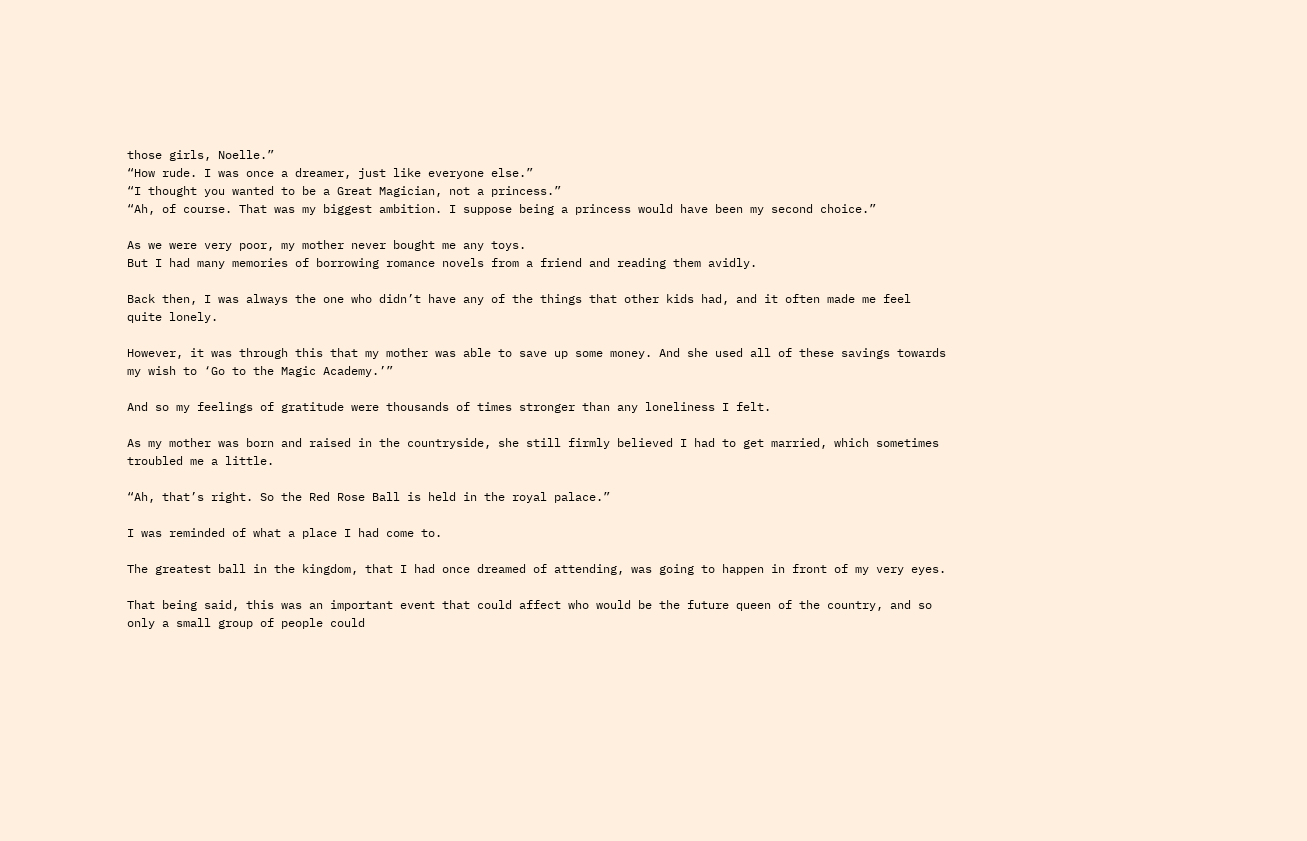those girls, Noelle.”
“How rude. I was once a dreamer, just like everyone else.”
“I thought you wanted to be a Great Magician, not a princess.”
“Ah, of course. That was my biggest ambition. I suppose being a princess would have been my second choice.”

As we were very poor, my mother never bought me any toys.
But I had many memories of borrowing romance novels from a friend and reading them avidly.

Back then, I was always the one who didn’t have any of the things that other kids had, and it often made me feel quite lonely.

However, it was through this that my mother was able to save up some money. And she used all of these savings towards my wish to ‘Go to the Magic Academy.’”

And so my feelings of gratitude were thousands of times stronger than any loneliness I felt.

As my mother was born and raised in the countryside, she still firmly believed I had to get married, which sometimes troubled me a little.

“Ah, that’s right. So the Red Rose Ball is held in the royal palace.”

I was reminded of what a place I had come to.

The greatest ball in the kingdom, that I had once dreamed of attending, was going to happen in front of my very eyes.

That being said, this was an important event that could affect who would be the future queen of the country, and so only a small group of people could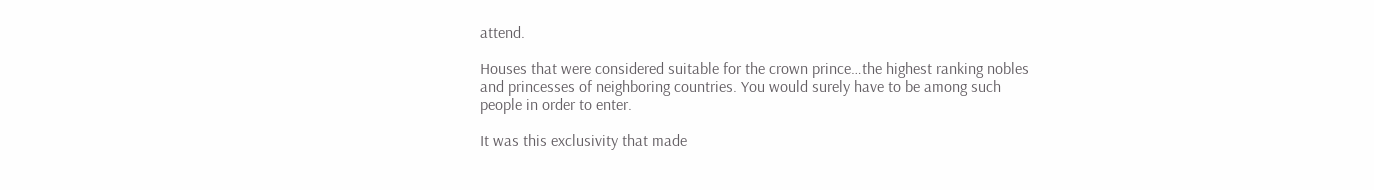attend.

Houses that were considered suitable for the crown prince…the highest ranking nobles and princesses of neighboring countries. You would surely have to be among such people in order to enter.

It was this exclusivity that made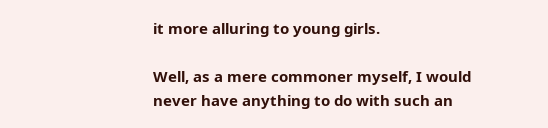it more alluring to young girls.

Well, as a mere commoner myself, I would never have anything to do with such an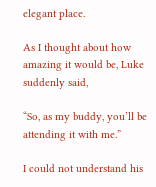elegant place.

As I thought about how amazing it would be, Luke suddenly said,

“So, as my buddy, you’ll be attending it with me.”

I could not understand his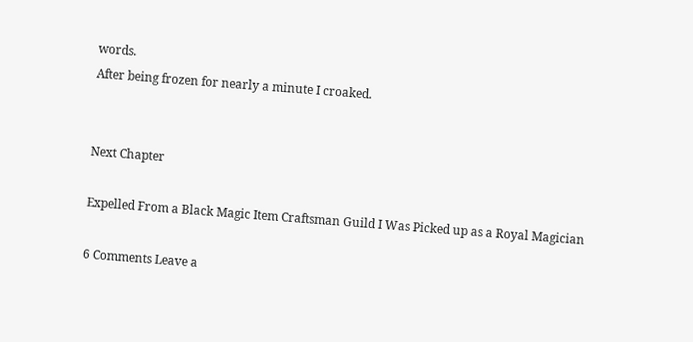words.
After being frozen for nearly a minute I croaked.


Next Chapter

Expelled From a Black Magic Item Craftsman Guild I Was Picked up as a Royal Magician

6 Comments Leave a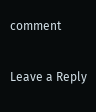comment

Leave a Reply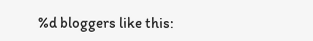%d bloggers like this: